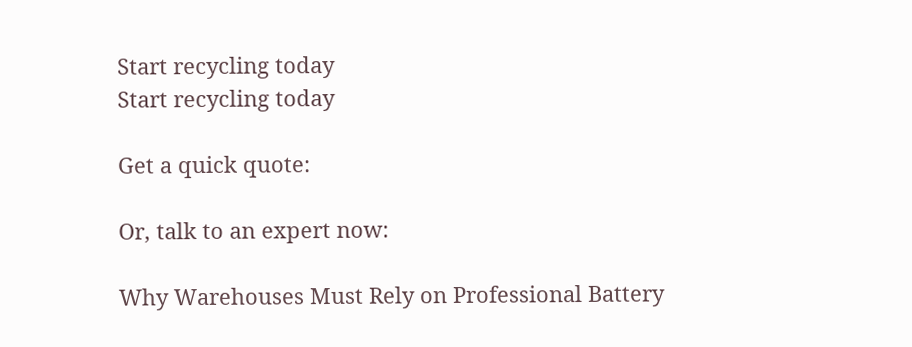Start recycling today
Start recycling today

Get a quick quote:

Or, talk to an expert now:

Why Warehouses Must Rely on Professional Battery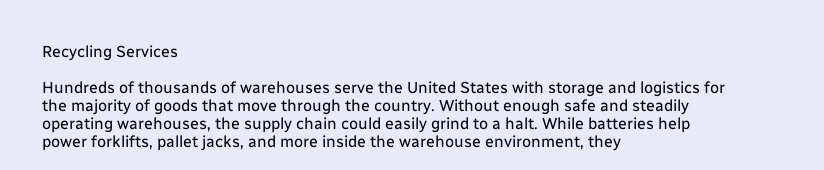Recycling Services

Hundreds of thousands of warehouses serve the United States with storage and logistics for the majority of goods that move through the country. Without enough safe and steadily operating warehouses, the supply chain could easily grind to a halt. While batteries help power forklifts, pallet jacks, and more inside the warehouse environment, they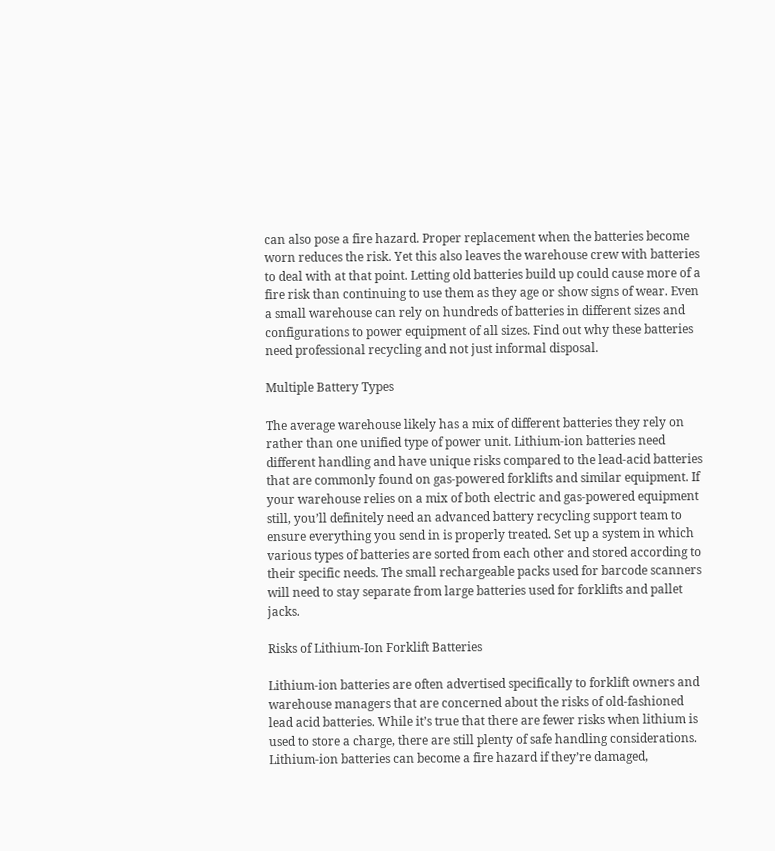can also pose a fire hazard. Proper replacement when the batteries become worn reduces the risk. Yet this also leaves the warehouse crew with batteries to deal with at that point. Letting old batteries build up could cause more of a fire risk than continuing to use them as they age or show signs of wear. Even a small warehouse can rely on hundreds of batteries in different sizes and configurations to power equipment of all sizes. Find out why these batteries need professional recycling and not just informal disposal.

Multiple Battery Types

The average warehouse likely has a mix of different batteries they rely on rather than one unified type of power unit. Lithium-ion batteries need different handling and have unique risks compared to the lead-acid batteries that are commonly found on gas-powered forklifts and similar equipment. If your warehouse relies on a mix of both electric and gas-powered equipment still, you’ll definitely need an advanced battery recycling support team to ensure everything you send in is properly treated. Set up a system in which various types of batteries are sorted from each other and stored according to their specific needs. The small rechargeable packs used for barcode scanners will need to stay separate from large batteries used for forklifts and pallet jacks.

Risks of Lithium-Ion Forklift Batteries

Lithium-ion batteries are often advertised specifically to forklift owners and warehouse managers that are concerned about the risks of old-fashioned lead acid batteries. While it’s true that there are fewer risks when lithium is used to store a charge, there are still plenty of safe handling considerations. Lithium-ion batteries can become a fire hazard if they’re damaged,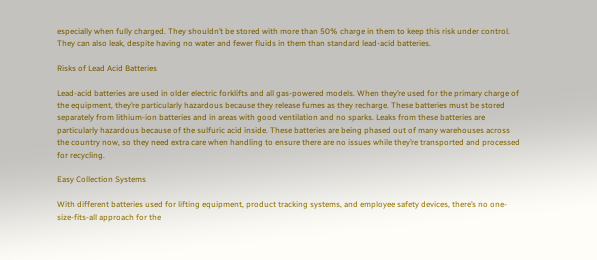especially when fully charged. They shouldn’t be stored with more than 50% charge in them to keep this risk under control. They can also leak, despite having no water and fewer fluids in them than standard lead-acid batteries.

Risks of Lead Acid Batteries

Lead-acid batteries are used in older electric forklifts and all gas-powered models. When they’re used for the primary charge of the equipment, they’re particularly hazardous because they release fumes as they recharge. These batteries must be stored separately from lithium-ion batteries and in areas with good ventilation and no sparks. Leaks from these batteries are particularly hazardous because of the sulfuric acid inside. These batteries are being phased out of many warehouses across the country now, so they need extra care when handling to ensure there are no issues while they’re transported and processed for recycling.

Easy Collection Systems

With different batteries used for lifting equipment, product tracking systems, and employee safety devices, there’s no one-size-fits-all approach for the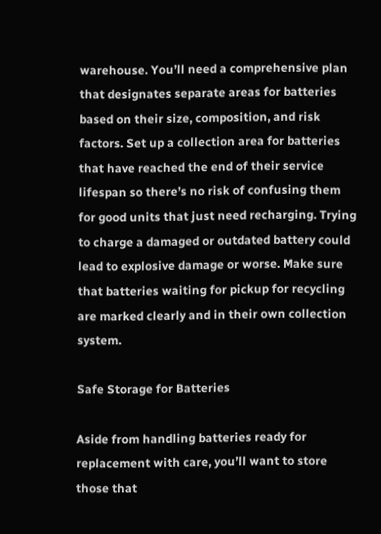warehouse. You’ll need a comprehensive plan that designates separate areas for batteries based on their size, composition, and risk factors. Set up a collection area for batteries that have reached the end of their service lifespan so there’s no risk of confusing them for good units that just need recharging. Trying to charge a damaged or outdated battery could lead to explosive damage or worse. Make sure that batteries waiting for pickup for recycling are marked clearly and in their own collection system.

Safe Storage for Batteries

Aside from handling batteries ready for replacement with care, you’ll want to store those that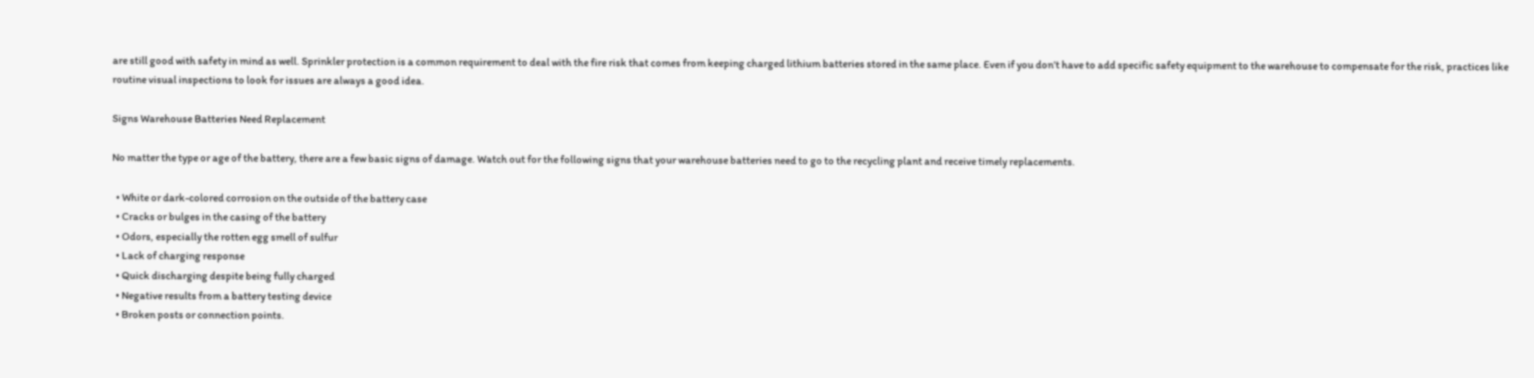are still good with safety in mind as well. Sprinkler protection is a common requirement to deal with the fire risk that comes from keeping charged lithium batteries stored in the same place. Even if you don’t have to add specific safety equipment to the warehouse to compensate for the risk, practices like routine visual inspections to look for issues are always a good idea.

Signs Warehouse Batteries Need Replacement

No matter the type or age of the battery, there are a few basic signs of damage. Watch out for the following signs that your warehouse batteries need to go to the recycling plant and receive timely replacements.

  • White or dark-colored corrosion on the outside of the battery case
  • Cracks or bulges in the casing of the battery
  • Odors, especially the rotten egg smell of sulfur
  • Lack of charging response
  • Quick discharging despite being fully charged
  • Negative results from a battery testing device
  • Broken posts or connection points.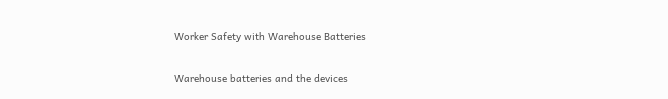Worker Safety with Warehouse Batteries

Warehouse batteries and the devices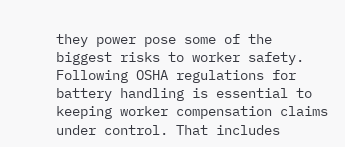they power pose some of the biggest risks to worker safety. Following OSHA regulations for battery handling is essential to keeping worker compensation claims under control. That includes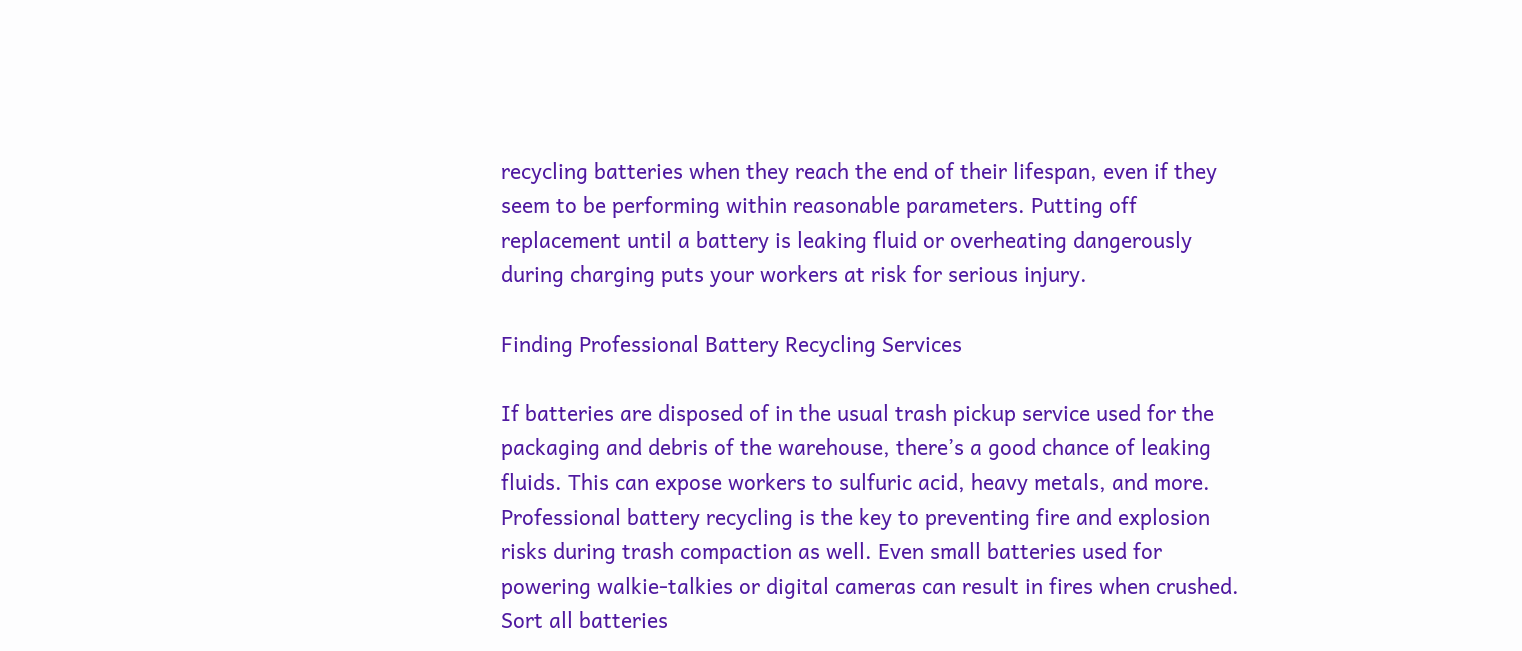recycling batteries when they reach the end of their lifespan, even if they seem to be performing within reasonable parameters. Putting off replacement until a battery is leaking fluid or overheating dangerously during charging puts your workers at risk for serious injury.

Finding Professional Battery Recycling Services

If batteries are disposed of in the usual trash pickup service used for the packaging and debris of the warehouse, there’s a good chance of leaking fluids. This can expose workers to sulfuric acid, heavy metals, and more. Professional battery recycling is the key to preventing fire and explosion risks during trash compaction as well. Even small batteries used for powering walkie-talkies or digital cameras can result in fires when crushed. Sort all batteries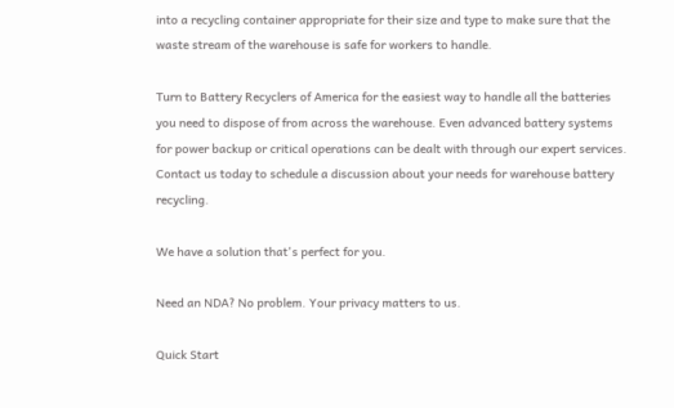into a recycling container appropriate for their size and type to make sure that the waste stream of the warehouse is safe for workers to handle.

Turn to Battery Recyclers of America for the easiest way to handle all the batteries you need to dispose of from across the warehouse. Even advanced battery systems for power backup or critical operations can be dealt with through our expert services. Contact us today to schedule a discussion about your needs for warehouse battery recycling.

We have a solution that's perfect for you.

Need an NDA? No problem. Your privacy matters to us.

Quick Start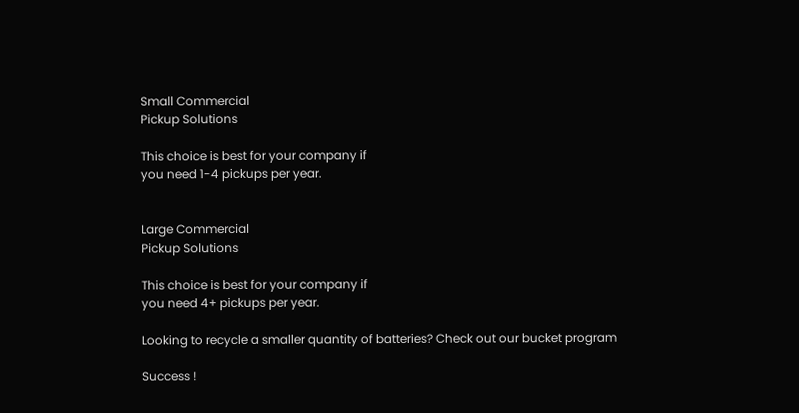Small Commercial
Pickup Solutions

This choice is best for your company if
you need 1-4 pickups per year.


Large Commercial
Pickup Solutions

This choice is best for your company if
you need 4+ pickups per year.

Looking to recycle a smaller quantity of batteries? Check out our bucket program

Success !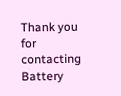Thank you for contacting Battery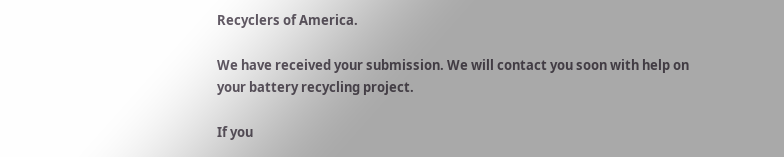Recyclers of America.

We have received your submission. We will contact you soon with help on your battery recycling project.

If you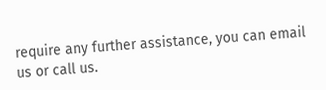require any further assistance, you can email us or call us.